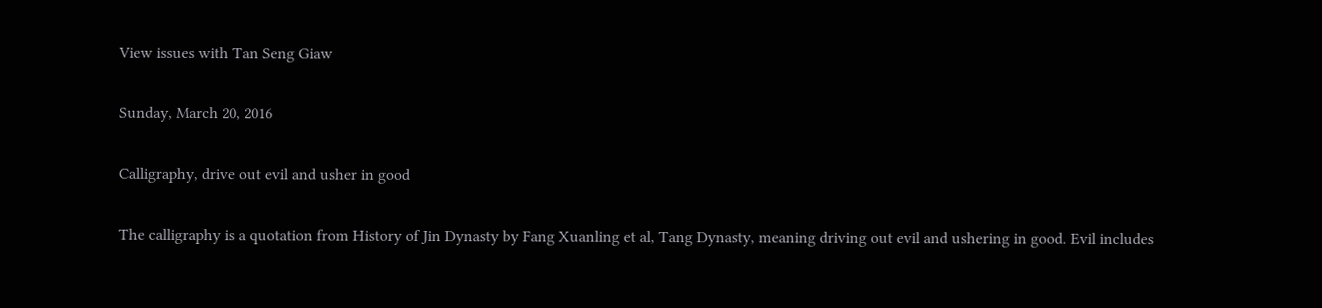View issues with Tan Seng Giaw

Sunday, March 20, 2016

Calligraphy, drive out evil and usher in good

The calligraphy is a quotation from History of Jin Dynasty by Fang Xuanling et al, Tang Dynasty, meaning driving out evil and ushering in good. Evil includes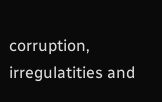corruption, irregulatities and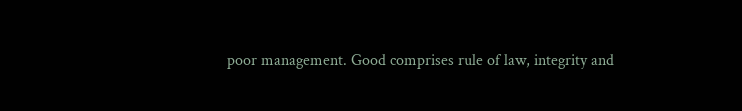poor management. Good comprises rule of law, integrity and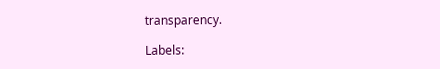transparency.

Labels: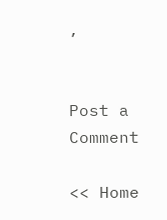,


Post a Comment

<< Home